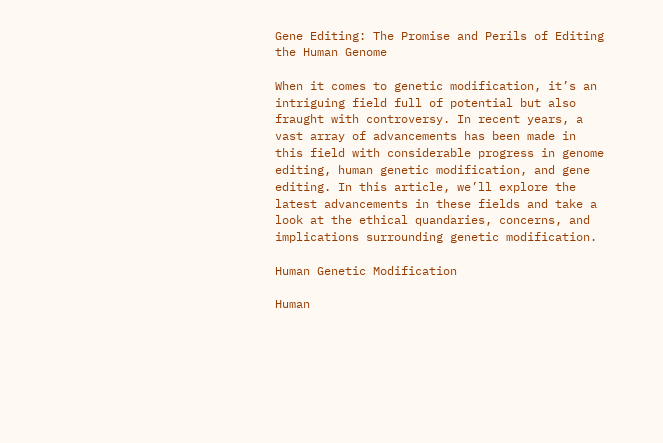Gene Editing: The Promise and Perils of Editing the Human Genome

When it comes to genetic modification, it’s an intriguing field full of potential but also fraught with controversy. In recent years, a vast array of advancements has been made in this field with considerable progress in genome editing, human genetic modification, and gene editing. In this article, we’ll explore the latest advancements in these fields and take a look at the ethical quandaries, concerns, and implications surrounding genetic modification.

Human Genetic Modification

Human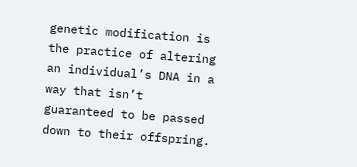genetic modification is the practice of altering an individual’s DNA in a way that isn’t guaranteed to be passed down to their offspring.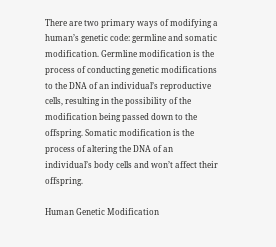There are two primary ways of modifying a human’s genetic code: germline and somatic modification. Germline modification is the process of conducting genetic modifications to the DNA of an individual’s reproductive cells, resulting in the possibility of the modification being passed down to the offspring. Somatic modification is the process of altering the DNA of an individual’s body cells and won’t affect their offspring.

Human Genetic Modification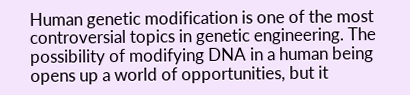Human genetic modification is one of the most controversial topics in genetic engineering. The possibility of modifying DNA in a human being opens up a world of opportunities, but it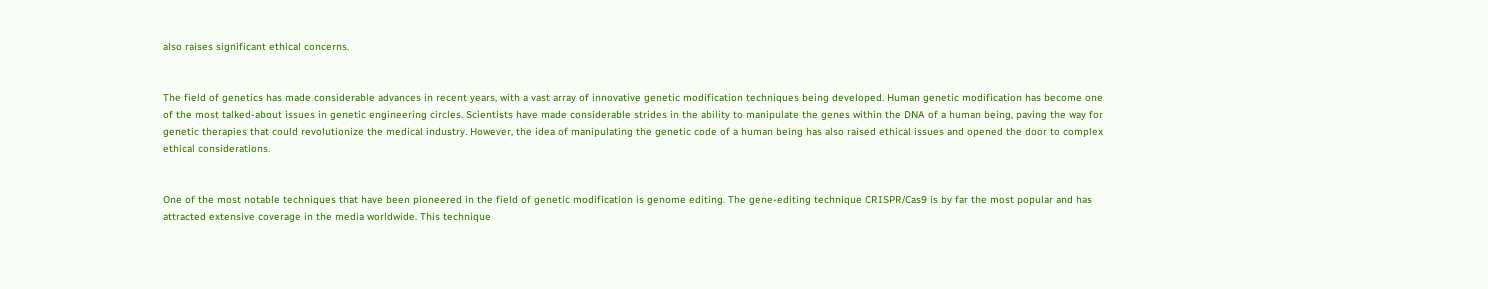also raises significant ethical concerns.


The field of genetics has made considerable advances in recent years, with a vast array of innovative genetic modification techniques being developed. Human genetic modification has become one of the most talked-about issues in genetic engineering circles. Scientists have made considerable strides in the ability to manipulate the genes within the DNA of a human being, paving the way for genetic therapies that could revolutionize the medical industry. However, the idea of manipulating the genetic code of a human being has also raised ethical issues and opened the door to complex ethical considerations.


One of the most notable techniques that have been pioneered in the field of genetic modification is genome editing. The gene-editing technique CRISPR/Cas9 is by far the most popular and has attracted extensive coverage in the media worldwide. This technique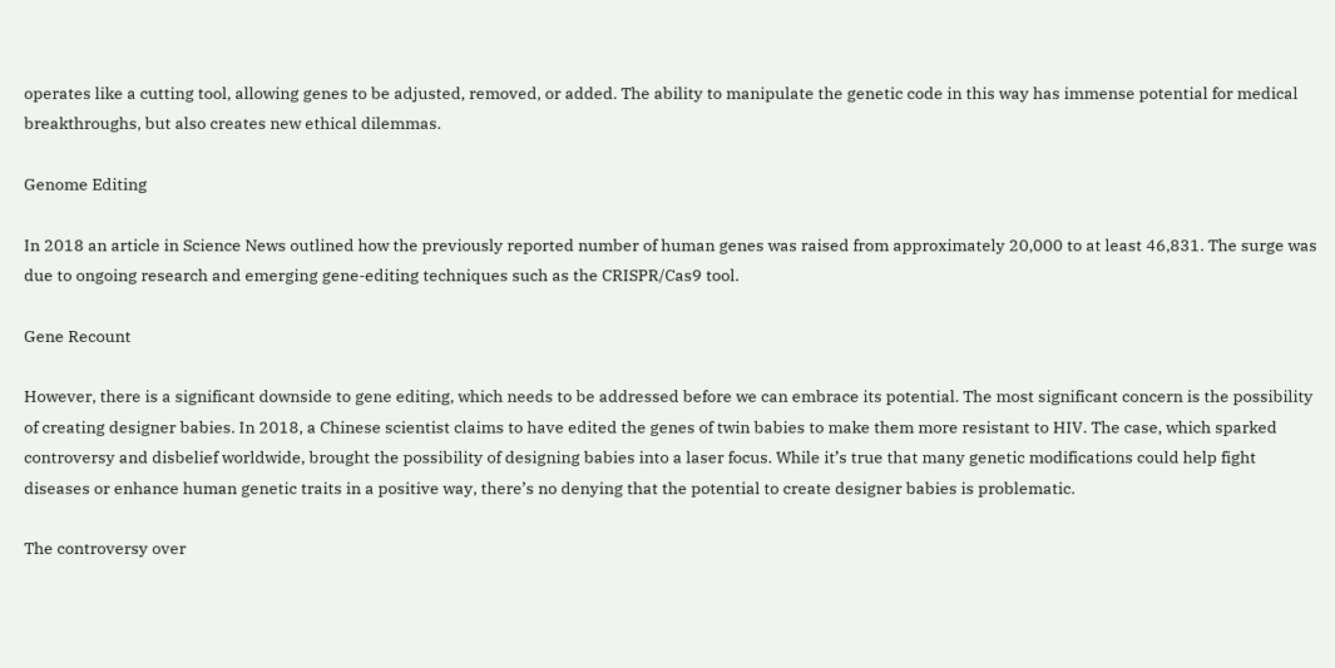operates like a cutting tool, allowing genes to be adjusted, removed, or added. The ability to manipulate the genetic code in this way has immense potential for medical breakthroughs, but also creates new ethical dilemmas.

Genome Editing

In 2018 an article in Science News outlined how the previously reported number of human genes was raised from approximately 20,000 to at least 46,831. The surge was due to ongoing research and emerging gene-editing techniques such as the CRISPR/Cas9 tool.

Gene Recount

However, there is a significant downside to gene editing, which needs to be addressed before we can embrace its potential. The most significant concern is the possibility of creating designer babies. In 2018, a Chinese scientist claims to have edited the genes of twin babies to make them more resistant to HIV. The case, which sparked controversy and disbelief worldwide, brought the possibility of designing babies into a laser focus. While it’s true that many genetic modifications could help fight diseases or enhance human genetic traits in a positive way, there’s no denying that the potential to create designer babies is problematic.

The controversy over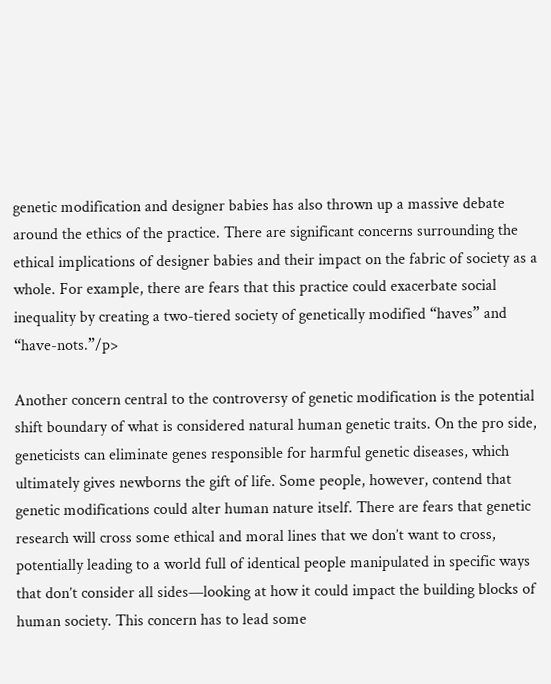genetic modification and designer babies has also thrown up a massive debate around the ethics of the practice. There are significant concerns surrounding the ethical implications of designer babies and their impact on the fabric of society as a whole. For example, there are fears that this practice could exacerbate social inequality by creating a two-tiered society of genetically modified “haves” and “have-nots.”/p>

Another concern central to the controversy of genetic modification is the potential shift boundary of what is considered natural human genetic traits. On the pro side, geneticists can eliminate genes responsible for harmful genetic diseases, which ultimately gives newborns the gift of life. Some people, however, contend that genetic modifications could alter human nature itself. There are fears that genetic research will cross some ethical and moral lines that we don’t want to cross, potentially leading to a world full of identical people manipulated in specific ways that don’t consider all sides—looking at how it could impact the building blocks of human society. This concern has to lead some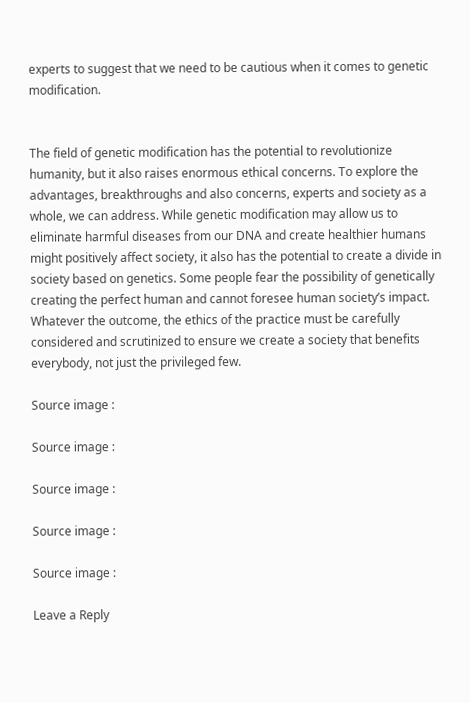experts to suggest that we need to be cautious when it comes to genetic modification.


The field of genetic modification has the potential to revolutionize humanity, but it also raises enormous ethical concerns. To explore the advantages, breakthroughs and also concerns, experts and society as a whole, we can address. While genetic modification may allow us to eliminate harmful diseases from our DNA and create healthier humans might positively affect society, it also has the potential to create a divide in society based on genetics. Some people fear the possibility of genetically creating the perfect human and cannot foresee human society’s impact. Whatever the outcome, the ethics of the practice must be carefully considered and scrutinized to ensure we create a society that benefits everybody, not just the privileged few.

Source image :

Source image :

Source image :

Source image :

Source image :

Leave a Reply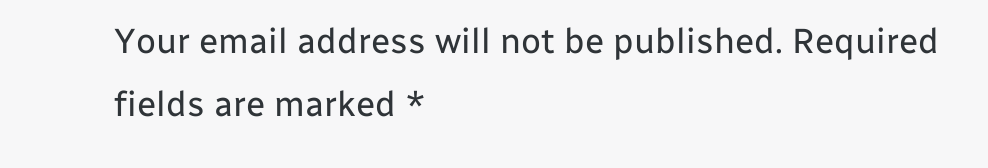Your email address will not be published. Required fields are marked *